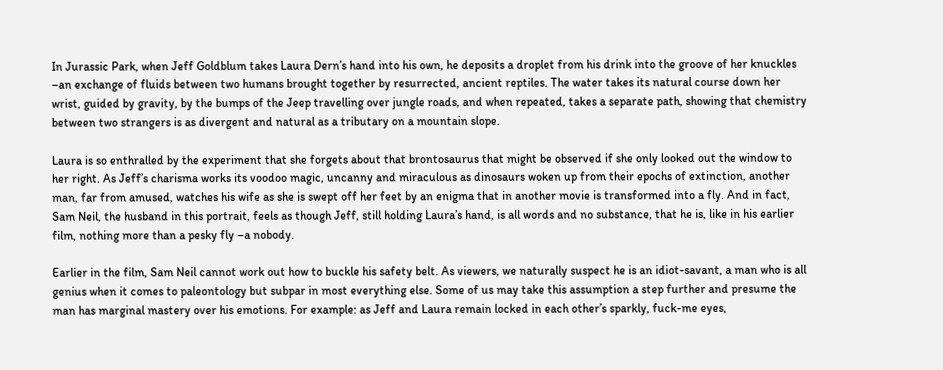In Jurassic Park, when Jeff Goldblum takes Laura Dern’s hand into his own, he deposits a droplet from his drink into the groove of her knuckles –an exchange of fluids between two humans brought together by resurrected, ancient reptiles. The water takes its natural course down her wrist, guided by gravity, by the bumps of the Jeep travelling over jungle roads, and when repeated, takes a separate path, showing that chemistry between two strangers is as divergent and natural as a tributary on a mountain slope.

Laura is so enthralled by the experiment that she forgets about that brontosaurus that might be observed if she only looked out the window to her right. As Jeff’s charisma works its voodoo magic, uncanny and miraculous as dinosaurs woken up from their epochs of extinction, another man, far from amused, watches his wife as she is swept off her feet by an enigma that in another movie is transformed into a fly. And in fact, Sam Neil, the husband in this portrait, feels as though Jeff, still holding Laura’s hand, is all words and no substance, that he is, like in his earlier film, nothing more than a pesky fly –a nobody.

Earlier in the film, Sam Neil cannot work out how to buckle his safety belt. As viewers, we naturally suspect he is an idiot-savant, a man who is all genius when it comes to paleontology but subpar in most everything else. Some of us may take this assumption a step further and presume the man has marginal mastery over his emotions. For example: as Jeff and Laura remain locked in each other’s sparkly, fuck-me eyes,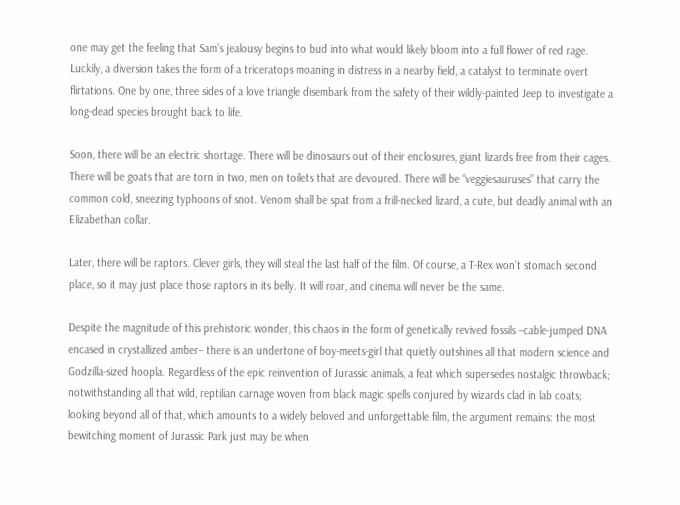one may get the feeling that Sam’s jealousy begins to bud into what would likely bloom into a full flower of red rage. Luckily, a diversion takes the form of a triceratops moaning in distress in a nearby field, a catalyst to terminate overt flirtations. One by one, three sides of a love triangle disembark from the safety of their wildly-painted Jeep to investigate a long-dead species brought back to life.

Soon, there will be an electric shortage. There will be dinosaurs out of their enclosures, giant lizards free from their cages. There will be goats that are torn in two, men on toilets that are devoured. There will be “veggiesauruses” that carry the common cold, sneezing typhoons of snot. Venom shall be spat from a frill-necked lizard, a cute, but deadly animal with an Elizabethan collar.

Later, there will be raptors. Clever girls, they will steal the last half of the film. Of course, a T-Rex won’t stomach second place, so it may just place those raptors in its belly. It will roar, and cinema will never be the same.

Despite the magnitude of this prehistoric wonder, this chaos in the form of genetically revived fossils –cable-jumped DNA encased in crystallized amber– there is an undertone of boy-meets-girl that quietly outshines all that modern science and Godzilla-sized hoopla. Regardless of the epic reinvention of Jurassic animals, a feat which supersedes nostalgic throwback; notwithstanding all that wild, reptilian carnage woven from black magic spells conjured by wizards clad in lab coats; looking beyond all of that, which amounts to a widely beloved and unforgettable film, the argument remains: the most bewitching moment of Jurassic Park just may be when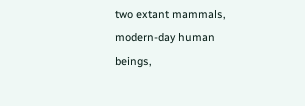two extant mammals, modern-day human beings,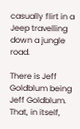casually flirt in a Jeep travelling down a jungle road.

There is Jeff Goldblum being Jeff Goldblum. That, in itself,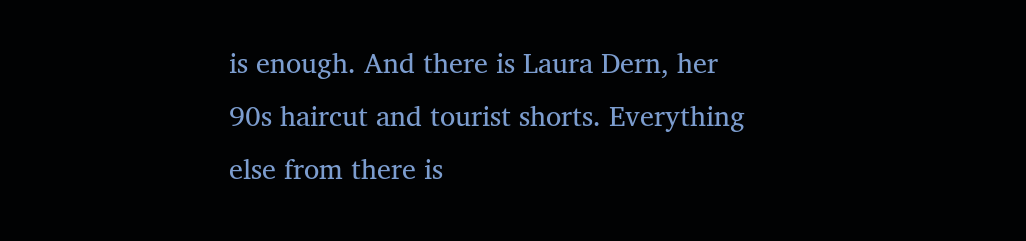is enough. And there is Laura Dern, her 90s haircut and tourist shorts. Everything else from there is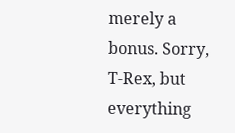merely a bonus. Sorry, T-Rex, but everything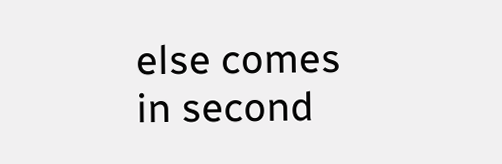else comes in second